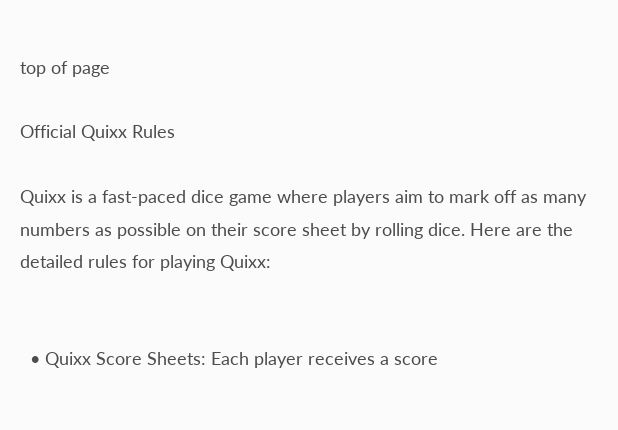top of page

Official Quixx Rules

Quixx is a fast-paced dice game where players aim to mark off as many numbers as possible on their score sheet by rolling dice. Here are the detailed rules for playing Quixx:


  • Quixx Score Sheets: Each player receives a score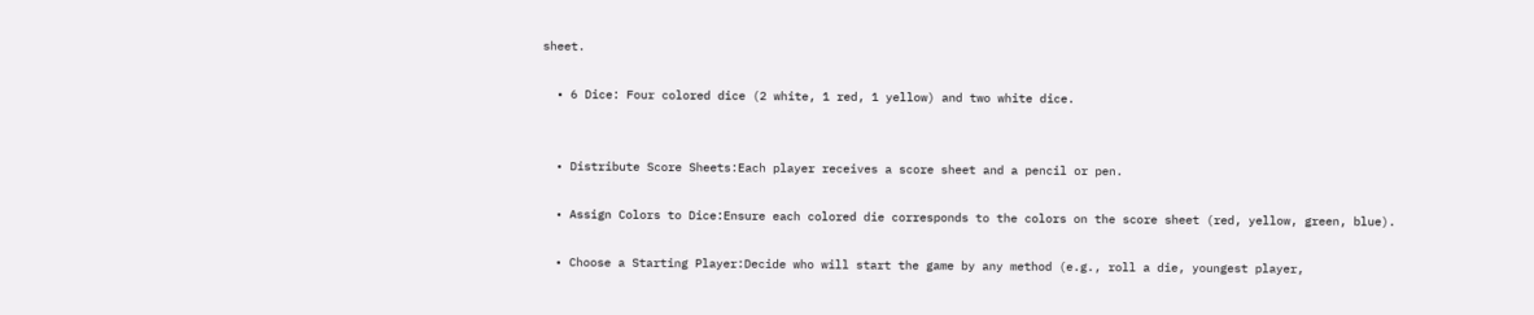sheet.

  • 6 Dice: Four colored dice (2 white, 1 red, 1 yellow) and two white dice.


  • Distribute Score Sheets:Each player receives a score sheet and a pencil or pen.

  • Assign Colors to Dice:Ensure each colored die corresponds to the colors on the score sheet (red, yellow, green, blue).

  • Choose a Starting Player:Decide who will start the game by any method (e.g., roll a die, youngest player,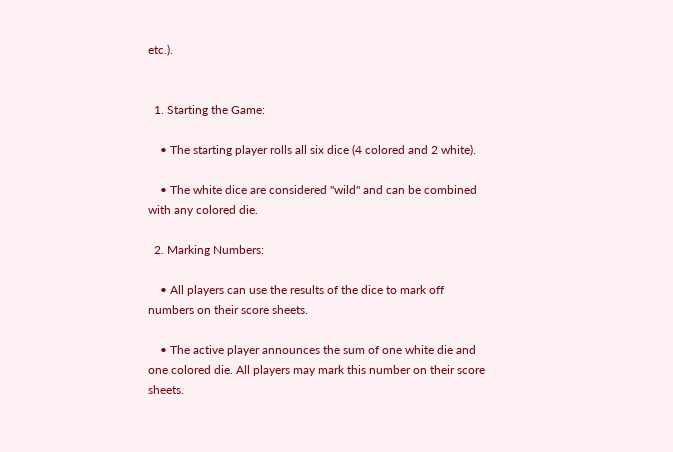etc.).


  1. Starting the Game:

    • The starting player rolls all six dice (4 colored and 2 white).

    • The white dice are considered "wild" and can be combined with any colored die.

  2. Marking Numbers:

    • All players can use the results of the dice to mark off numbers on their score sheets.

    • The active player announces the sum of one white die and one colored die. All players may mark this number on their score sheets.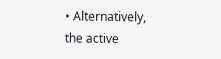• Alternatively, the active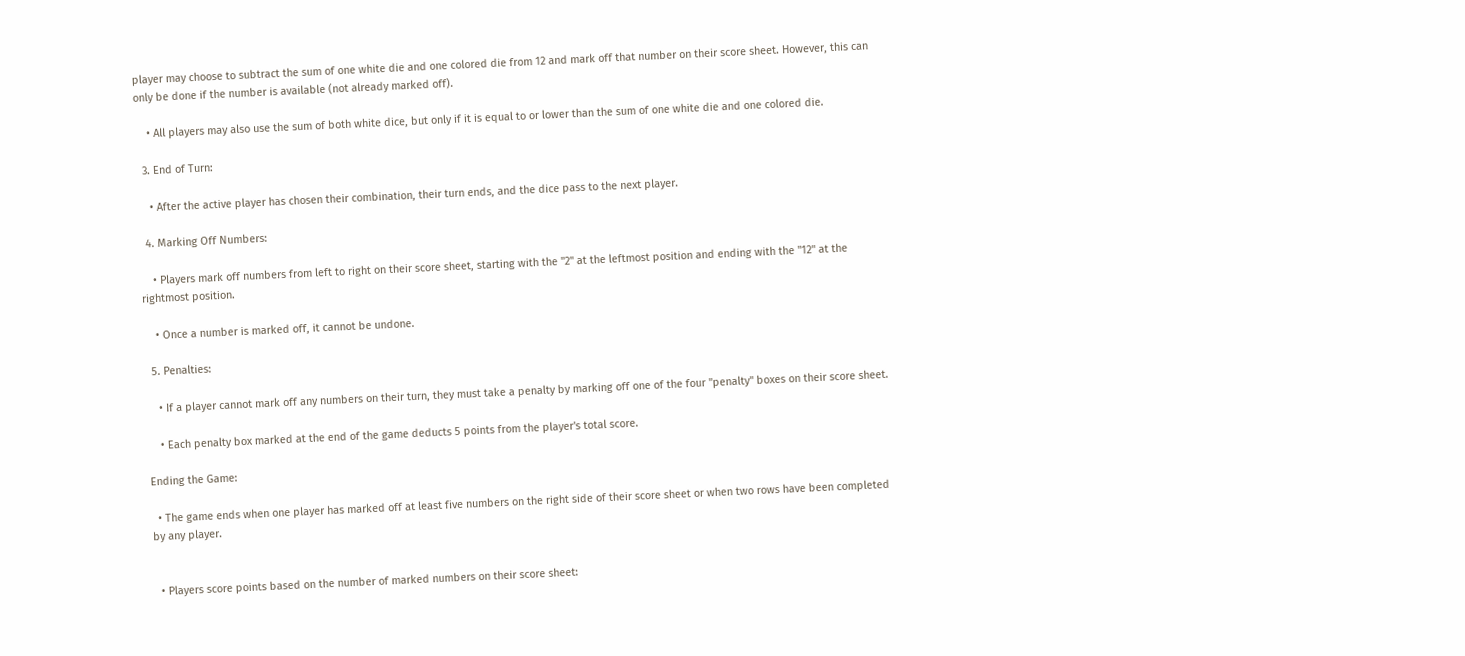player may choose to subtract the sum of one white die and one colored die from 12 and mark off that number on their score sheet. However, this can only be done if the number is available (not already marked off).

    • All players may also use the sum of both white dice, but only if it is equal to or lower than the sum of one white die and one colored die.

  3. End of Turn:

    • After the active player has chosen their combination, their turn ends, and the dice pass to the next player.

  4. Marking Off Numbers:

    • Players mark off numbers from left to right on their score sheet, starting with the "2" at the leftmost position and ending with the "12" at the rightmost position.

    • Once a number is marked off, it cannot be undone.

  5. Penalties:

    • If a player cannot mark off any numbers on their turn, they must take a penalty by marking off one of the four "penalty" boxes on their score sheet.

    • Each penalty box marked at the end of the game deducts 5 points from the player's total score.

Ending the Game:

  • The game ends when one player has marked off at least five numbers on the right side of their score sheet or when two rows have been completed by any player.


  • Players score points based on the number of marked numbers on their score sheet: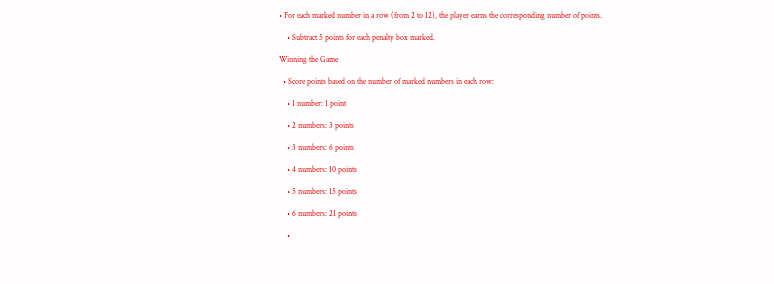• For each marked number in a row (from 2 to 12), the player earns the corresponding number of points.

    • Subtract 5 points for each penalty box marked.

Winning the Game

  • Score points based on the number of marked numbers in each row:

    • 1 number: 1 point

    • 2 numbers: 3 points

    • 3 numbers: 6 points

    • 4 numbers: 10 points

    • 5 numbers: 15 points

    • 6 numbers: 21 points

    •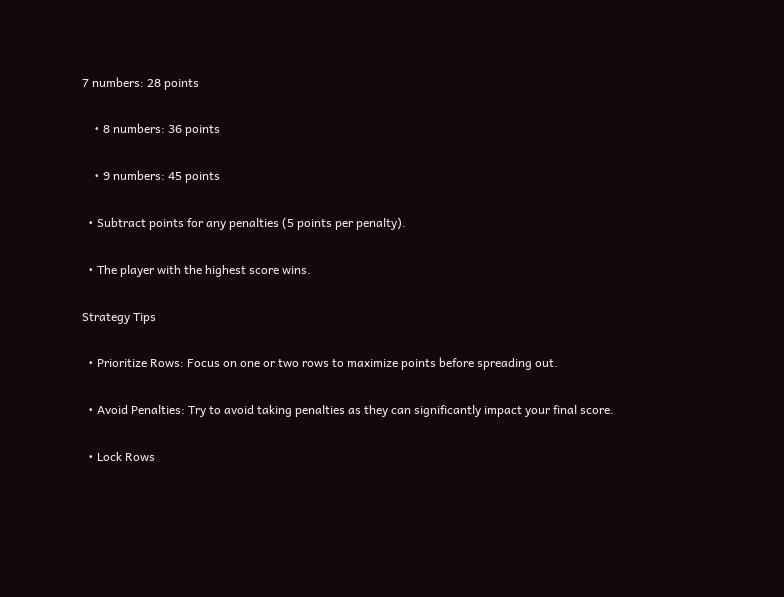7 numbers: 28 points

    • 8 numbers: 36 points

    • 9 numbers: 45 points

  • Subtract points for any penalties (5 points per penalty).

  • The player with the highest score wins.

Strategy Tips

  • Prioritize Rows: Focus on one or two rows to maximize points before spreading out.

  • Avoid Penalties: Try to avoid taking penalties as they can significantly impact your final score.

  • Lock Rows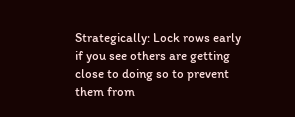Strategically: Lock rows early if you see others are getting close to doing so to prevent them from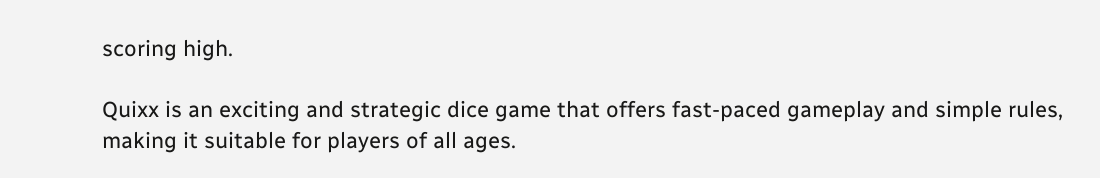scoring high.

Quixx is an exciting and strategic dice game that offers fast-paced gameplay and simple rules, making it suitable for players of all ages.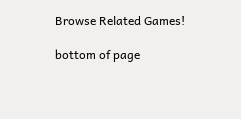Browse Related Games!

bottom of page